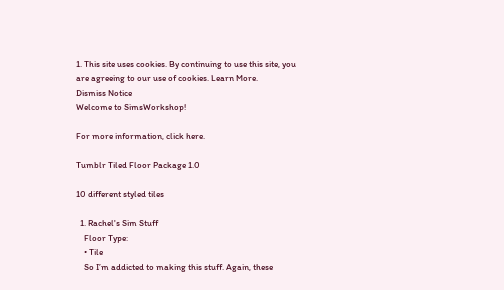1. This site uses cookies. By continuing to use this site, you are agreeing to our use of cookies. Learn More.
Dismiss Notice
Welcome to SimsWorkshop!

For more information, click here.

Tumblr Tiled Floor Package 1.0

10 different styled tiles

  1. Rachel's Sim Stuff
    Floor Type:
    • Tile
    So I’m addicted to making this stuff. Again, these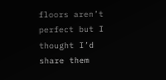floors aren’t perfect but I thought I’d share them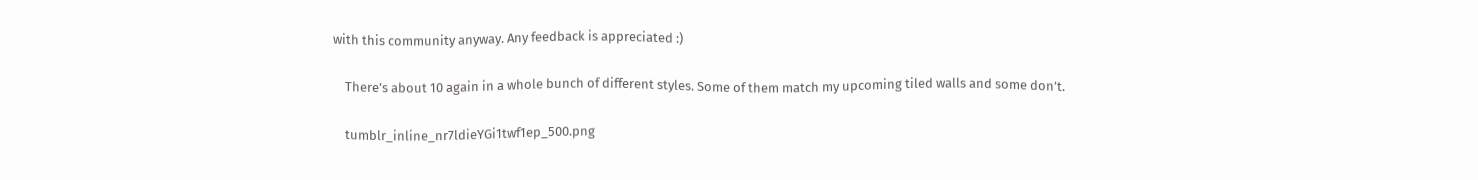with this community anyway. Any feedback is appreciated :)

    There’s about 10 again in a whole bunch of different styles. Some of them match my upcoming tiled walls and some don’t.

    tumblr_inline_nr7ldieYGi1twf1ep_500.png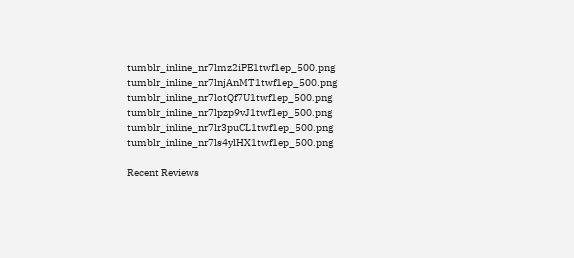tumblr_inline_nr7lmz2iPE1twf1ep_500.png tumblr_inline_nr7lnjAnMT1twf1ep_500.png tumblr_inline_nr7lotQf7U1twf1ep_500.png tumblr_inline_nr7lpzp9vJ1twf1ep_500.png tumblr_inline_nr7lr3puCL1twf1ep_500.png tumblr_inline_nr7ls4ylHX1twf1ep_500.png

Recent Reviews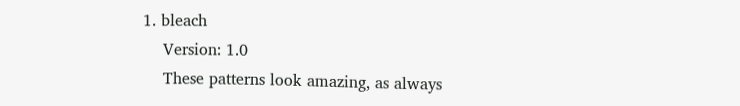1. bleach
    Version: 1.0
    These patterns look amazing, as always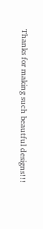Thanks for making such beautful designs!!!